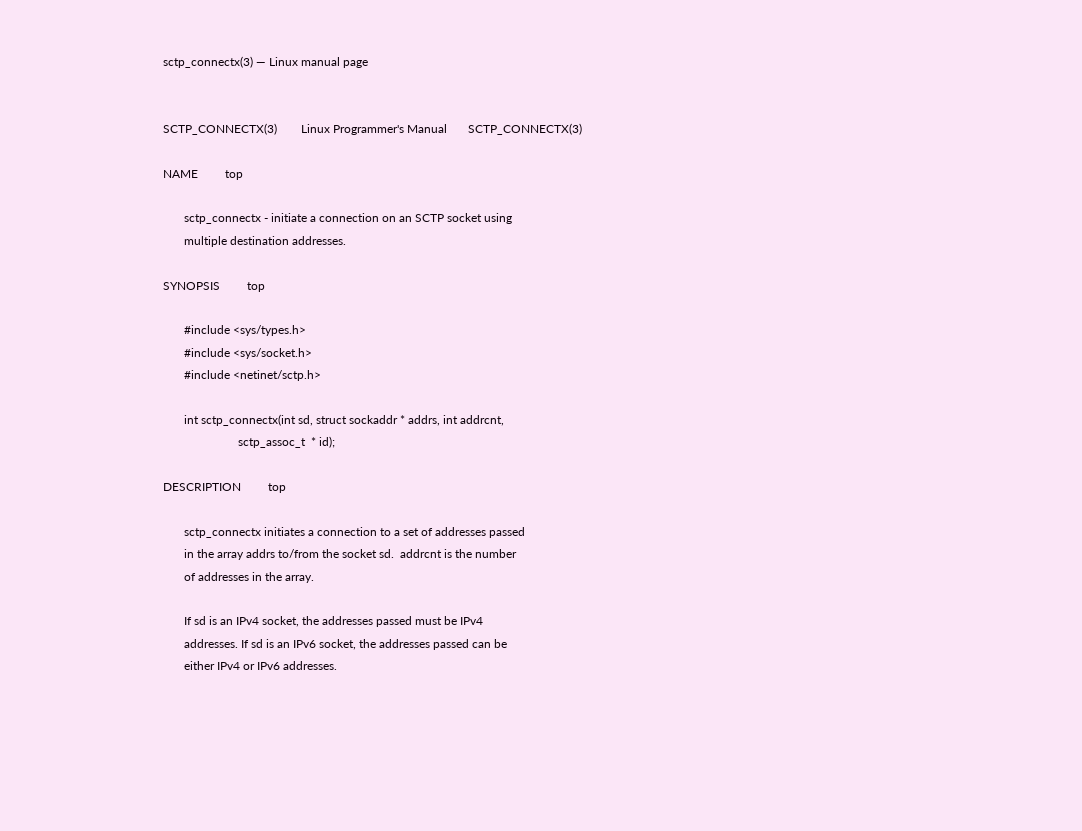sctp_connectx(3) — Linux manual page


SCTP_CONNECTX(3)        Linux Programmer's Manual       SCTP_CONNECTX(3)

NAME         top

       sctp_connectx - initiate a connection on an SCTP socket using
       multiple destination addresses.

SYNOPSIS         top

       #include <sys/types.h>
       #include <sys/socket.h>
       #include <netinet/sctp.h>

       int sctp_connectx(int sd, struct sockaddr * addrs, int addrcnt,
                         sctp_assoc_t  * id);

DESCRIPTION         top

       sctp_connectx initiates a connection to a set of addresses passed
       in the array addrs to/from the socket sd.  addrcnt is the number
       of addresses in the array.

       If sd is an IPv4 socket, the addresses passed must be IPv4
       addresses. If sd is an IPv6 socket, the addresses passed can be
       either IPv4 or IPv6 addresses.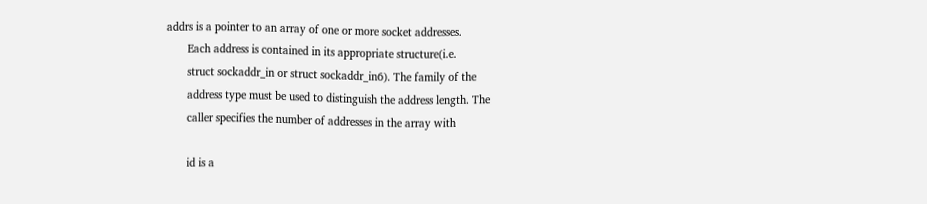addrs is a pointer to an array of one or more socket addresses.
       Each address is contained in its appropriate structure(i.e.
       struct sockaddr_in or struct sockaddr_in6). The family of the
       address type must be used to distinguish the address length. The
       caller specifies the number of addresses in the array with

       id is a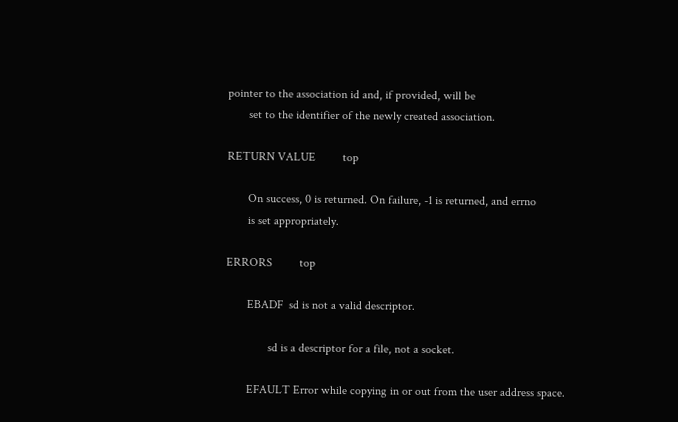pointer to the association id and, if provided, will be
       set to the identifier of the newly created association.

RETURN VALUE         top

       On success, 0 is returned. On failure, -1 is returned, and errno
       is set appropriately.

ERRORS         top

       EBADF  sd is not a valid descriptor.

              sd is a descriptor for a file, not a socket.

       EFAULT Error while copying in or out from the user address space.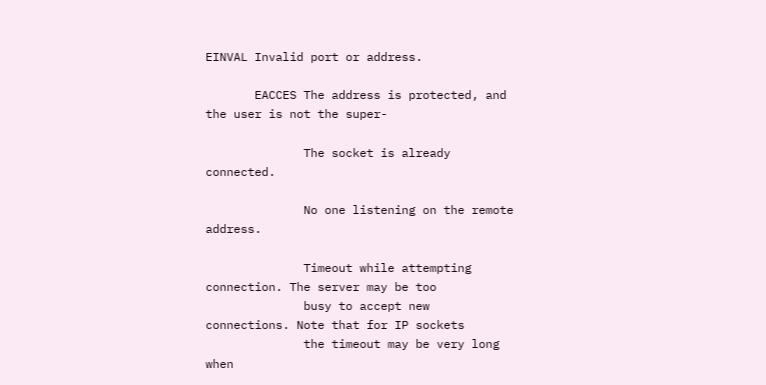EINVAL Invalid port or address.

       EACCES The address is protected, and the user is not the super-

              The socket is already connected.

              No one listening on the remote address.

              Timeout while attempting connection. The server may be too
              busy to accept new connections. Note that for IP sockets
              the timeout may be very long when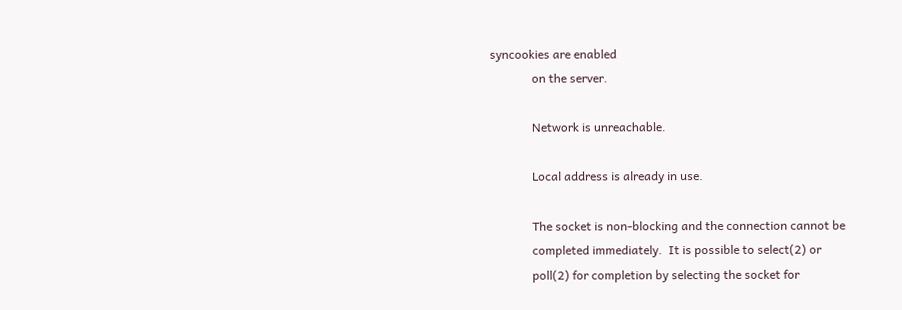syncookies are enabled
              on the server.

              Network is unreachable.

              Local address is already in use.

              The socket is non-blocking and the connection cannot be
              completed immediately.  It is possible to select(2) or
              poll(2) for completion by selecting the socket for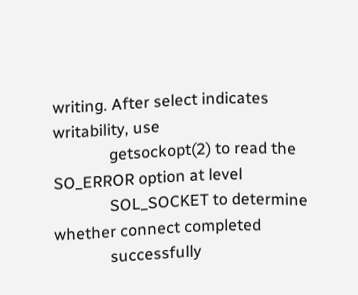writing. After select indicates writability, use
              getsockopt(2) to read the SO_ERROR option at level
              SOL_SOCKET to determine whether connect completed
              successfully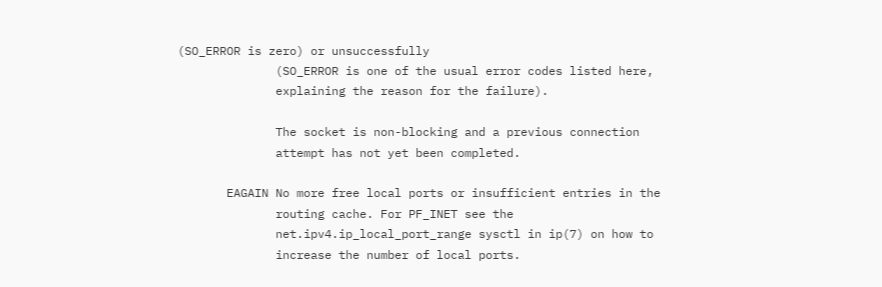(SO_ERROR is zero) or unsuccessfully
              (SO_ERROR is one of the usual error codes listed here,
              explaining the reason for the failure).

              The socket is non-blocking and a previous connection
              attempt has not yet been completed.

       EAGAIN No more free local ports or insufficient entries in the
              routing cache. For PF_INET see the
              net.ipv4.ip_local_port_range sysctl in ip(7) on how to
              increase the number of local ports.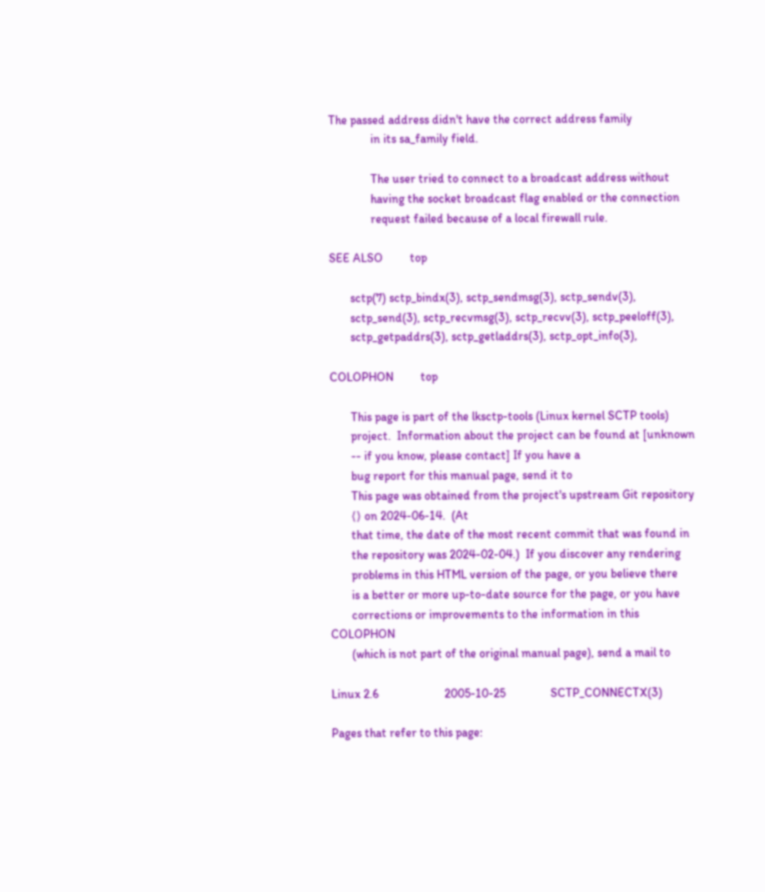The passed address didn't have the correct address family
              in its sa_family field.

              The user tried to connect to a broadcast address without
              having the socket broadcast flag enabled or the connection
              request failed because of a local firewall rule.

SEE ALSO         top

       sctp(7) sctp_bindx(3), sctp_sendmsg(3), sctp_sendv(3),
       sctp_send(3), sctp_recvmsg(3), sctp_recvv(3), sctp_peeloff(3),
       sctp_getpaddrs(3), sctp_getladdrs(3), sctp_opt_info(3),

COLOPHON         top

       This page is part of the lksctp-tools (Linux kernel SCTP tools)
       project.  Information about the project can be found at [unknown
       -- if you know, please contact] If you have a
       bug report for this manual page, send it to
       This page was obtained from the project's upstream Git repository
       ⟨⟩ on 2024-06-14.  (At
       that time, the date of the most recent commit that was found in
       the repository was 2024-02-04.)  If you discover any rendering
       problems in this HTML version of the page, or you believe there
       is a better or more up-to-date source for the page, or you have
       corrections or improvements to the information in this COLOPHON
       (which is not part of the original manual page), send a mail to

Linux 2.6                      2005-10-25               SCTP_CONNECTX(3)

Pages that refer to this page: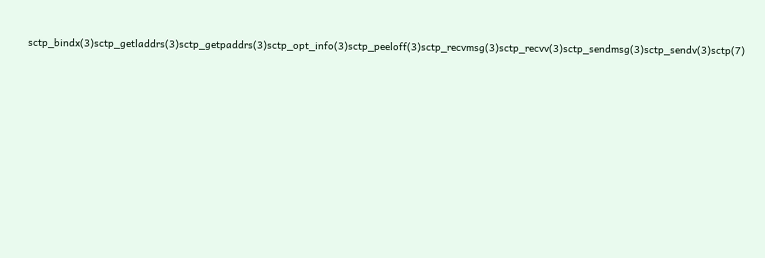sctp_bindx(3)sctp_getladdrs(3)sctp_getpaddrs(3)sctp_opt_info(3)sctp_peeloff(3)sctp_recvmsg(3)sctp_recvv(3)sctp_sendmsg(3)sctp_sendv(3)sctp(7)